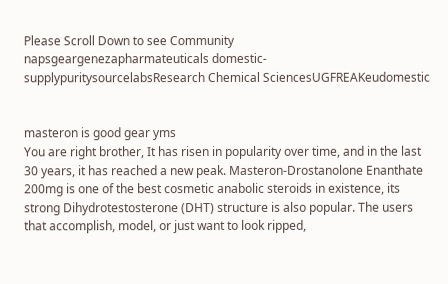Please Scroll Down to see Community
napsgeargenezapharmateuticals domestic-supplypuritysourcelabsResearch Chemical SciencesUGFREAKeudomestic


masteron is good gear yms
You are right brother, It has risen in popularity over time, and in the last 30 years, it has reached a new peak. Masteron-Drostanolone Enanthate 200mg is one of the best cosmetic anabolic steroids in existence, its strong Dihydrotestosterone (DHT) structure is also popular. The users that accomplish, model, or just want to look ripped,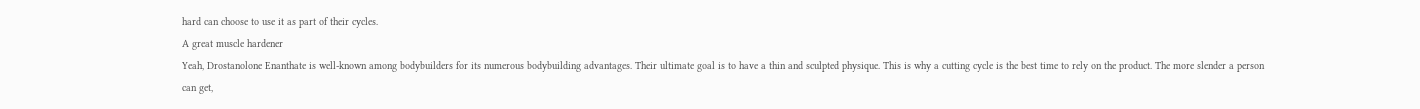hard can choose to use it as part of their cycles.
A great muscle hardener
Yeah, Drostanolone Enanthate is well-known among bodybuilders for its numerous bodybuilding advantages. Their ultimate goal is to have a thin and sculpted physique. This is why a cutting cycle is the best time to rely on the product. The more slender a person can get,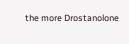the more Drostanolone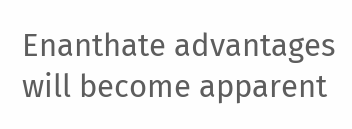Enanthate advantages will become apparent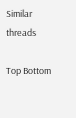Similar threads

Top Bottom